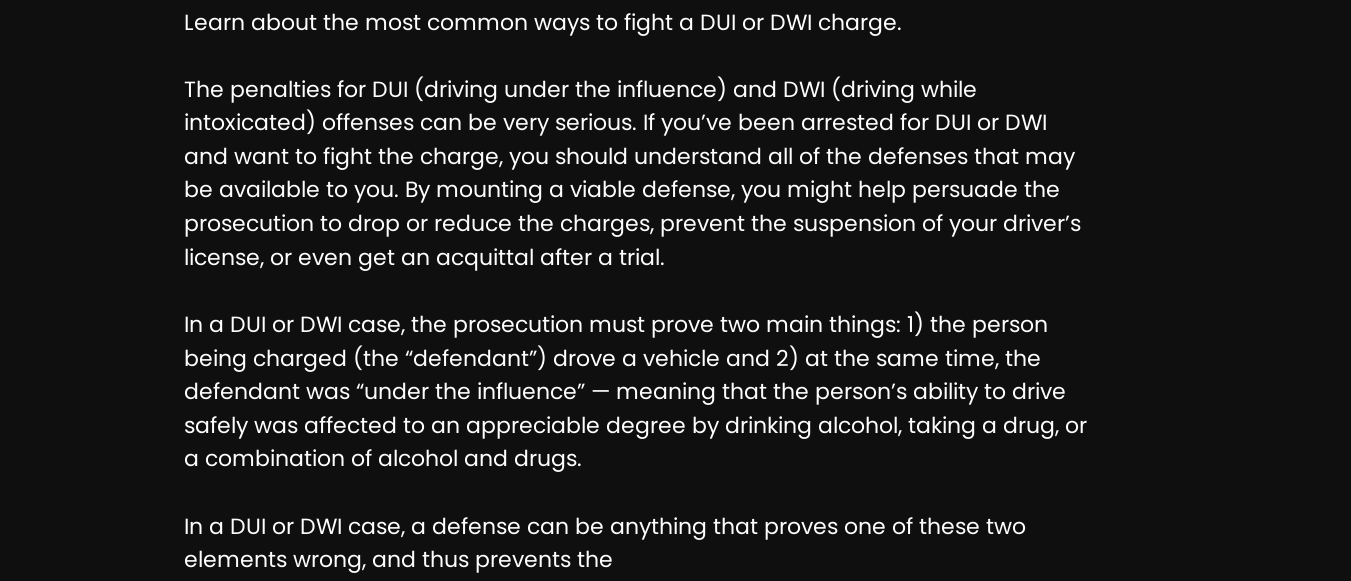Learn about the most common ways to fight a DUI or DWI charge.

The penalties for DUI (driving under the influence) and DWI (driving while intoxicated) offenses can be very serious. If you’ve been arrested for DUI or DWI and want to fight the charge, you should understand all of the defenses that may be available to you. By mounting a viable defense, you might help persuade the prosecution to drop or reduce the charges, prevent the suspension of your driver’s license, or even get an acquittal after a trial.

In a DUI or DWI case, the prosecution must prove two main things: 1) the person being charged (the “defendant”) drove a vehicle and 2) at the same time, the defendant was “under the influence” — meaning that the person’s ability to drive safely was affected to an appreciable degree by drinking alcohol, taking a drug, or a combination of alcohol and drugs.

In a DUI or DWI case, a defense can be anything that proves one of these two elements wrong, and thus prevents the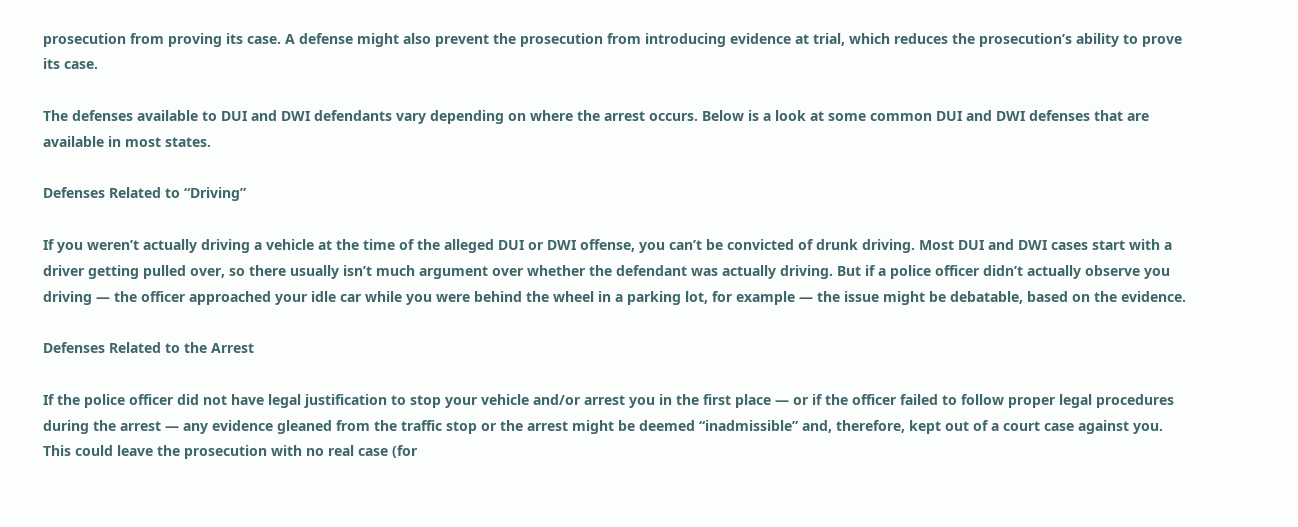prosecution from proving its case. A defense might also prevent the prosecution from introducing evidence at trial, which reduces the prosecution’s ability to prove its case.

The defenses available to DUI and DWI defendants vary depending on where the arrest occurs. Below is a look at some common DUI and DWI defenses that are available in most states.

Defenses Related to “Driving”

If you weren’t actually driving a vehicle at the time of the alleged DUI or DWI offense, you can’t be convicted of drunk driving. Most DUI and DWI cases start with a driver getting pulled over, so there usually isn’t much argument over whether the defendant was actually driving. But if a police officer didn’t actually observe you driving — the officer approached your idle car while you were behind the wheel in a parking lot, for example — the issue might be debatable, based on the evidence.

Defenses Related to the Arrest

If the police officer did not have legal justification to stop your vehicle and/or arrest you in the first place — or if the officer failed to follow proper legal procedures during the arrest — any evidence gleaned from the traffic stop or the arrest might be deemed “inadmissible” and, therefore, kept out of a court case against you. This could leave the prosecution with no real case (for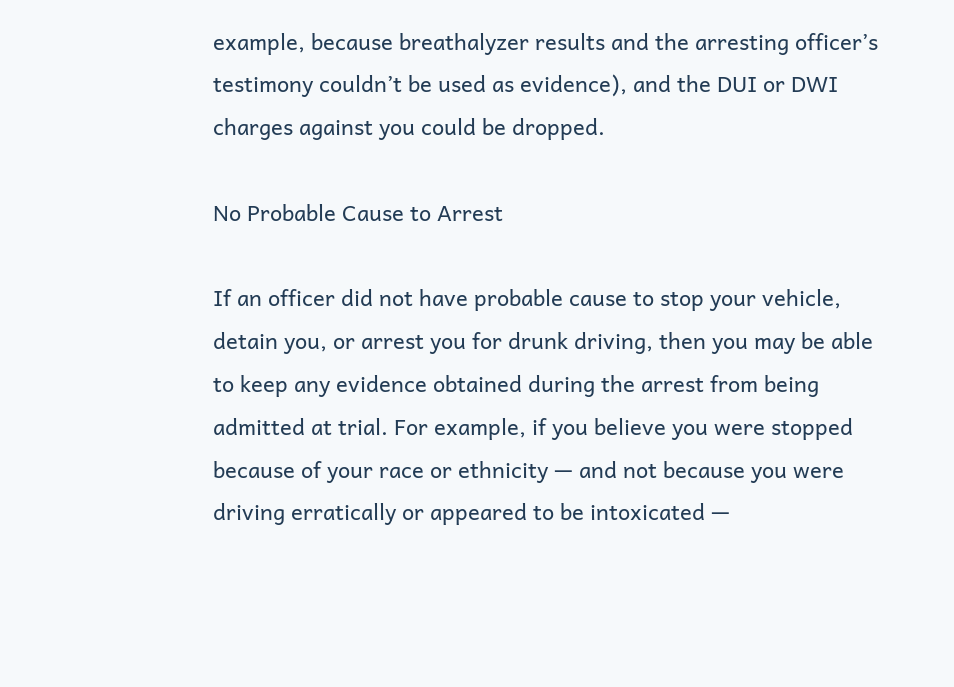example, because breathalyzer results and the arresting officer’s testimony couldn’t be used as evidence), and the DUI or DWI charges against you could be dropped.

No Probable Cause to Arrest

If an officer did not have probable cause to stop your vehicle, detain you, or arrest you for drunk driving, then you may be able to keep any evidence obtained during the arrest from being admitted at trial. For example, if you believe you were stopped because of your race or ethnicity — and not because you were driving erratically or appeared to be intoxicated —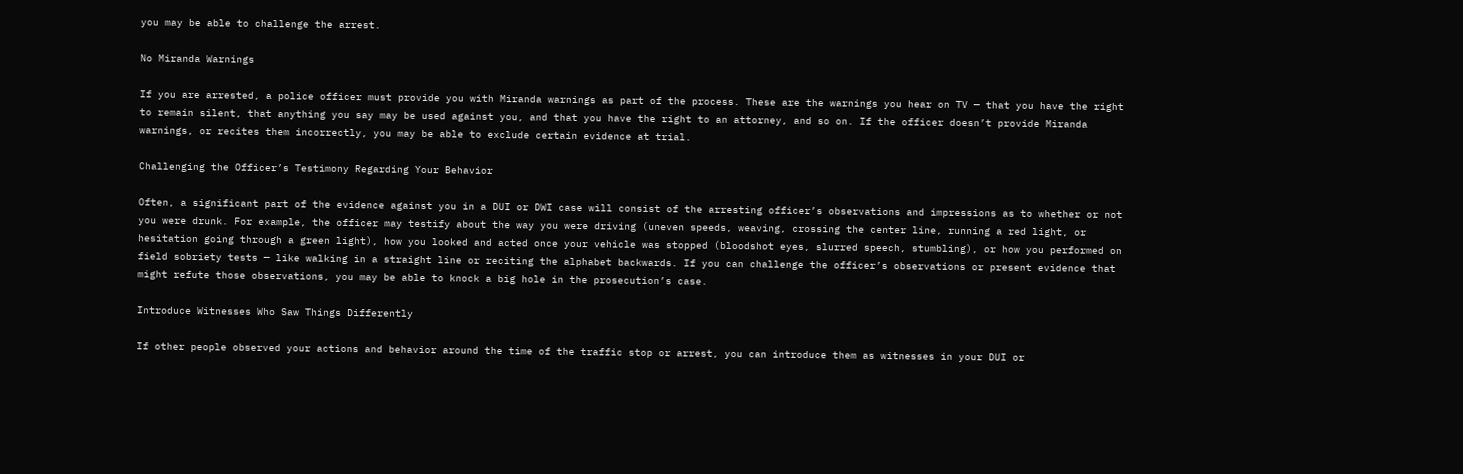you may be able to challenge the arrest.

No Miranda Warnings

If you are arrested, a police officer must provide you with Miranda warnings as part of the process. These are the warnings you hear on TV — that you have the right to remain silent, that anything you say may be used against you, and that you have the right to an attorney, and so on. If the officer doesn’t provide Miranda warnings, or recites them incorrectly, you may be able to exclude certain evidence at trial.

Challenging the Officer’s Testimony Regarding Your Behavior

Often, a significant part of the evidence against you in a DUI or DWI case will consist of the arresting officer’s observations and impressions as to whether or not you were drunk. For example, the officer may testify about the way you were driving (uneven speeds, weaving, crossing the center line, running a red light, or hesitation going through a green light), how you looked and acted once your vehicle was stopped (bloodshot eyes, slurred speech, stumbling), or how you performed on field sobriety tests — like walking in a straight line or reciting the alphabet backwards. If you can challenge the officer’s observations or present evidence that might refute those observations, you may be able to knock a big hole in the prosecution’s case.

Introduce Witnesses Who Saw Things Differently

If other people observed your actions and behavior around the time of the traffic stop or arrest, you can introduce them as witnesses in your DUI or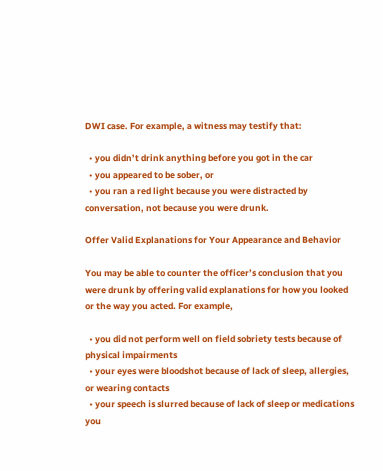DWI case. For example, a witness may testify that:

  • you didn’t drink anything before you got in the car
  • you appeared to be sober, or
  • you ran a red light because you were distracted by conversation, not because you were drunk.

Offer Valid Explanations for Your Appearance and Behavior

You may be able to counter the officer’s conclusion that you were drunk by offering valid explanations for how you looked or the way you acted. For example,

  • you did not perform well on field sobriety tests because of physical impairments
  • your eyes were bloodshot because of lack of sleep, allergies, or wearing contacts
  • your speech is slurred because of lack of sleep or medications you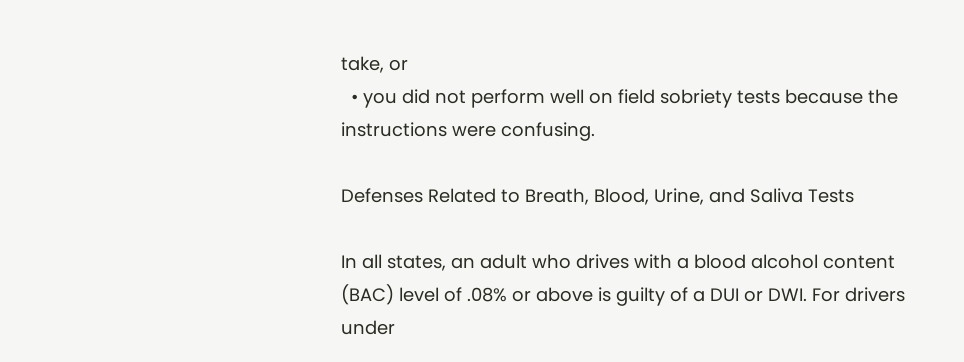take, or
  • you did not perform well on field sobriety tests because the instructions were confusing.

Defenses Related to Breath, Blood, Urine, and Saliva Tests

In all states, an adult who drives with a blood alcohol content (BAC) level of .08% or above is guilty of a DUI or DWI. For drivers under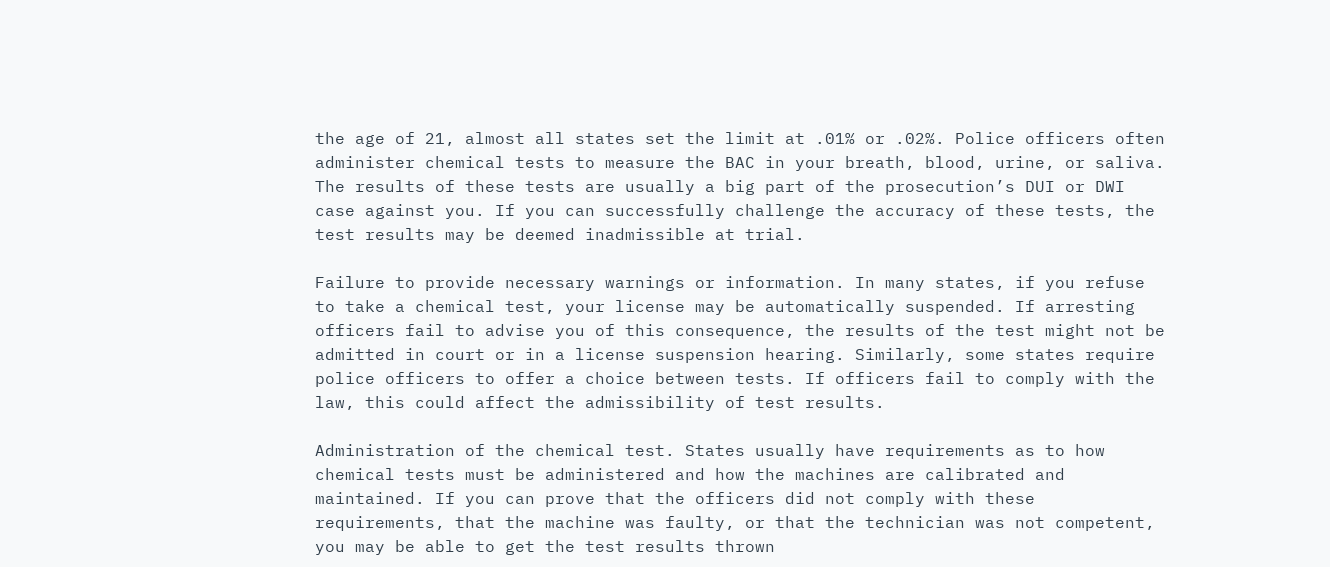the age of 21, almost all states set the limit at .01% or .02%. Police officers often administer chemical tests to measure the BAC in your breath, blood, urine, or saliva. The results of these tests are usually a big part of the prosecution’s DUI or DWI case against you. If you can successfully challenge the accuracy of these tests, the test results may be deemed inadmissible at trial.

Failure to provide necessary warnings or information. In many states, if you refuse to take a chemical test, your license may be automatically suspended. If arresting officers fail to advise you of this consequence, the results of the test might not be admitted in court or in a license suspension hearing. Similarly, some states require police officers to offer a choice between tests. If officers fail to comply with the law, this could affect the admissibility of test results.

Administration of the chemical test. States usually have requirements as to how chemical tests must be administered and how the machines are calibrated and maintained. If you can prove that the officers did not comply with these requirements, that the machine was faulty, or that the technician was not competent, you may be able to get the test results thrown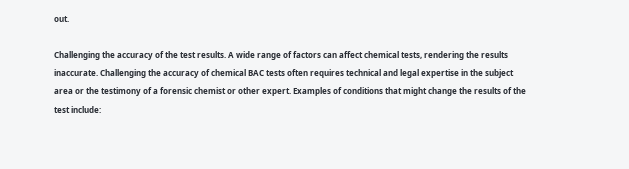out.

Challenging the accuracy of the test results. A wide range of factors can affect chemical tests, rendering the results inaccurate. Challenging the accuracy of chemical BAC tests often requires technical and legal expertise in the subject area or the testimony of a forensic chemist or other expert. Examples of conditions that might change the results of the test include: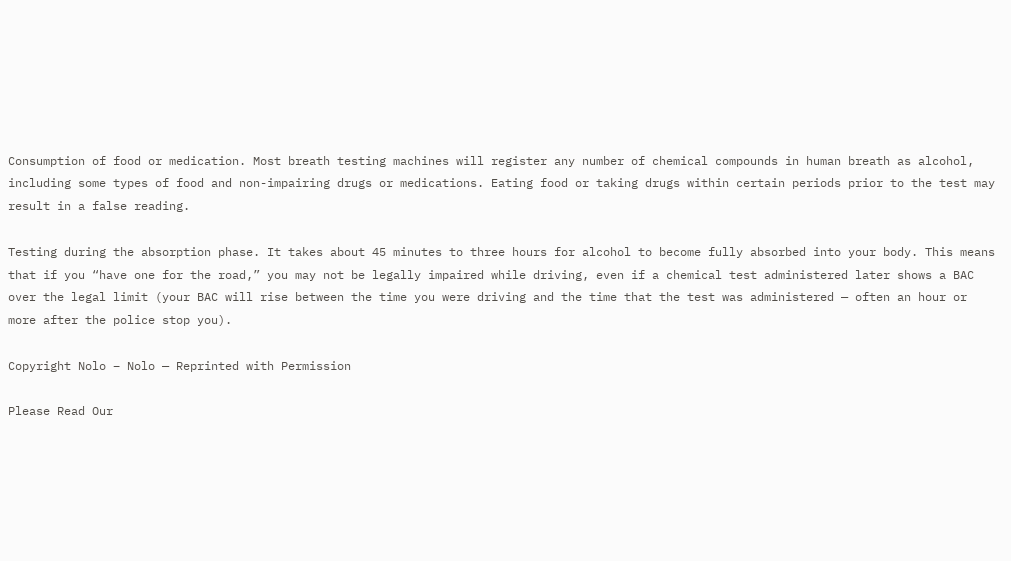Consumption of food or medication. Most breath testing machines will register any number of chemical compounds in human breath as alcohol, including some types of food and non-impairing drugs or medications. Eating food or taking drugs within certain periods prior to the test may result in a false reading.

Testing during the absorption phase. It takes about 45 minutes to three hours for alcohol to become fully absorbed into your body. This means that if you “have one for the road,” you may not be legally impaired while driving, even if a chemical test administered later shows a BAC over the legal limit (your BAC will rise between the time you were driving and the time that the test was administered — often an hour or more after the police stop you).

Copyright Nolo – Nolo — Reprinted with Permission

Please Read Our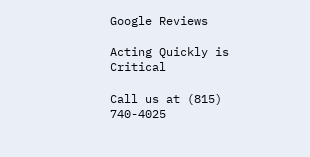Google Reviews

Acting Quickly is Critical

Call us at (815) 740-4025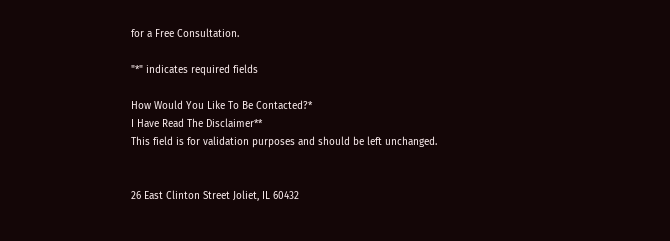for a Free Consultation.

"*" indicates required fields

How Would You Like To Be Contacted?*
I Have Read The Disclaimer**
This field is for validation purposes and should be left unchanged.


26 East Clinton Street Joliet, IL 60432